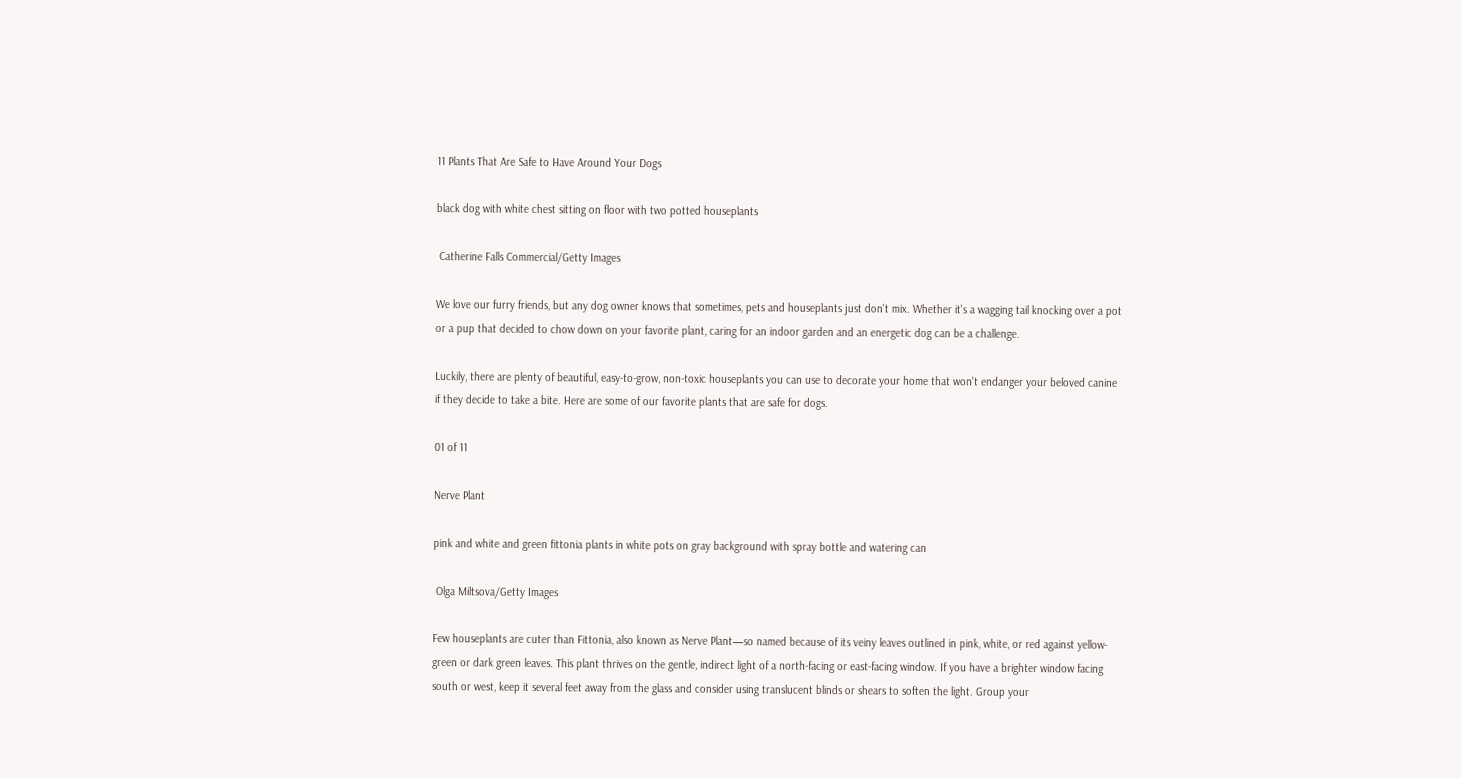11 Plants That Are Safe to Have Around Your Dogs

black dog with white chest sitting on floor with two potted houseplants

 Catherine Falls Commercial/Getty Images

We love our furry friends, but any dog owner knows that sometimes, pets and houseplants just don't mix. Whether it's a wagging tail knocking over a pot or a pup that decided to chow down on your favorite plant, caring for an indoor garden and an energetic dog can be a challenge.

Luckily, there are plenty of beautiful, easy-to-grow, non-toxic houseplants you can use to decorate your home that won't endanger your beloved canine if they decide to take a bite. Here are some of our favorite plants that are safe for dogs.

01 of 11

Nerve Plant

pink and white and green fittonia plants in white pots on gray background with spray bottle and watering can

 Olga Miltsova/Getty Images

Few houseplants are cuter than Fittonia, also known as Nerve Plant—so named because of its veiny leaves outlined in pink, white, or red against yellow-green or dark green leaves. This plant thrives on the gentle, indirect light of a north-facing or east-facing window. If you have a brighter window facing south or west, keep it several feet away from the glass and consider using translucent blinds or shears to soften the light. Group your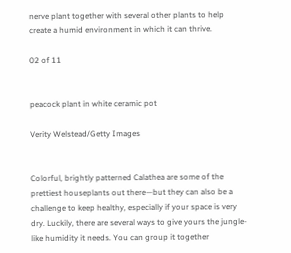nerve plant together with several other plants to help create a humid environment in which it can thrive.

02 of 11


peacock plant in white ceramic pot

Verity Welstead/Getty Images


Colorful, brightly patterned Calathea are some of the prettiest houseplants out there—but they can also be a challenge to keep healthy, especially if your space is very dry. Luckily, there are several ways to give yours the jungle-like humidity it needs. You can group it together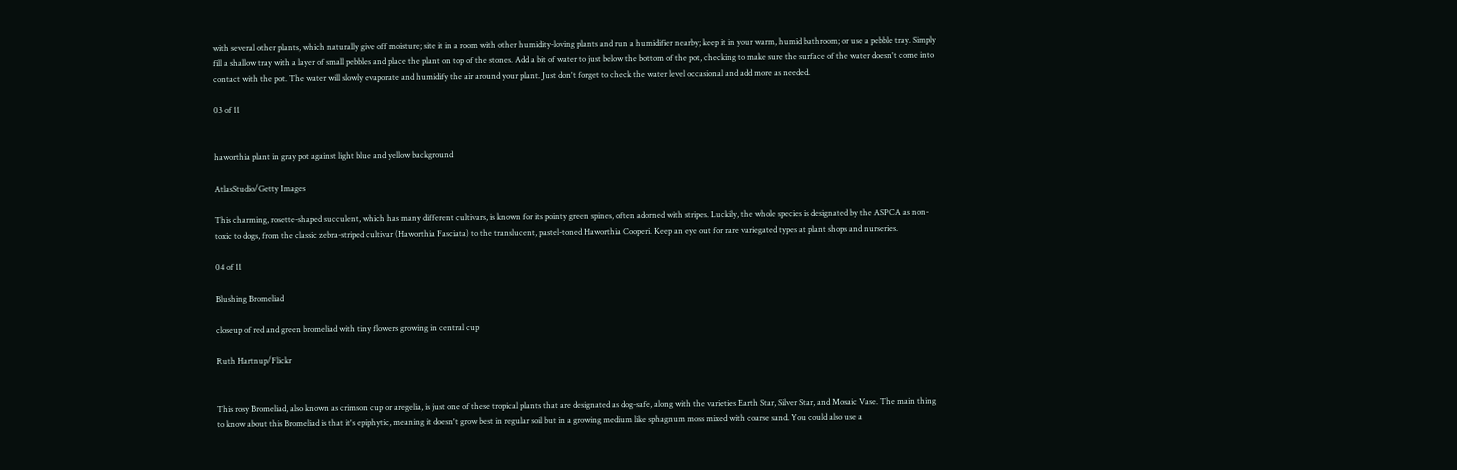with several other plants, which naturally give off moisture; site it in a room with other humidity-loving plants and run a humidifier nearby; keep it in your warm, humid bathroom; or use a pebble tray. Simply fill a shallow tray with a layer of small pebbles and place the plant on top of the stones. Add a bit of water to just below the bottom of the pot, checking to make sure the surface of the water doesn't come into contact with the pot. The water will slowly evaporate and humidify the air around your plant. Just don't forget to check the water level occasional and add more as needed.

03 of 11


haworthia plant in gray pot against light blue and yellow background

AtlasStudio/Getty Images

This charming, rosette-shaped succulent, which has many different cultivars, is known for its pointy green spines, often adorned with stripes. Luckily, the whole species is designated by the ASPCA as non-toxic to dogs, from the classic zebra-striped cultivar (Haworthia Fasciata) to the translucent, pastel-toned Haworthia Cooperi. Keep an eye out for rare variegated types at plant shops and nurseries.

04 of 11

Blushing Bromeliad

closeup of red and green bromeliad with tiny flowers growing in central cup

Ruth Hartnup/Flickr


This rosy Bromeliad, also known as crimson cup or aregelia, is just one of these tropical plants that are designated as dog-safe, along with the varieties Earth Star, Silver Star, and Mosaic Vase. The main thing to know about this Bromeliad is that it's epiphytic, meaning it doesn't grow best in regular soil but in a growing medium like sphagnum moss mixed with coarse sand. You could also use a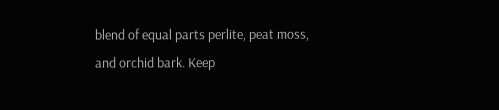blend of equal parts perlite, peat moss, and orchid bark. Keep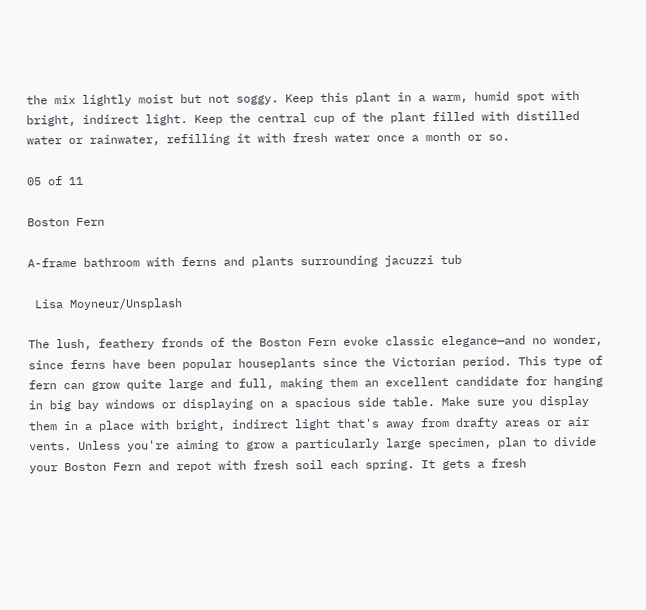the mix lightly moist but not soggy. Keep this plant in a warm, humid spot with bright, indirect light. Keep the central cup of the plant filled with distilled water or rainwater, refilling it with fresh water once a month or so.

05 of 11

Boston Fern

A-frame bathroom with ferns and plants surrounding jacuzzi tub

 Lisa Moyneur/Unsplash

The lush, feathery fronds of the Boston Fern evoke classic elegance—and no wonder, since ferns have been popular houseplants since the Victorian period. This type of fern can grow quite large and full, making them an excellent candidate for hanging in big bay windows or displaying on a spacious side table. Make sure you display them in a place with bright, indirect light that's away from drafty areas or air vents. Unless you're aiming to grow a particularly large specimen, plan to divide your Boston Fern and repot with fresh soil each spring. It gets a fresh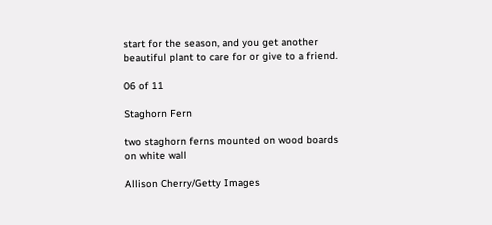start for the season, and you get another beautiful plant to care for or give to a friend.

06 of 11

Staghorn Fern

two staghorn ferns mounted on wood boards on white wall

Allison Cherry/Getty Images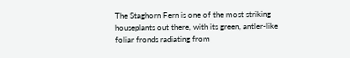The Staghorn Fern is one of the most striking houseplants out there, with its green, antler-like foliar fronds radiating from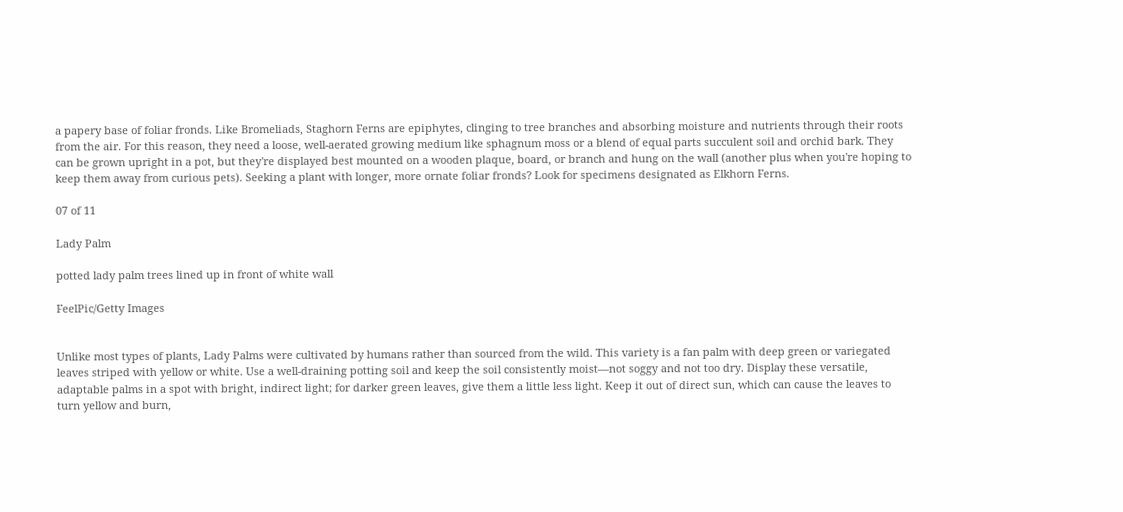a papery base of foliar fronds. Like Bromeliads, Staghorn Ferns are epiphytes, clinging to tree branches and absorbing moisture and nutrients through their roots from the air. For this reason, they need a loose, well-aerated growing medium like sphagnum moss or a blend of equal parts succulent soil and orchid bark. They can be grown upright in a pot, but they're displayed best mounted on a wooden plaque, board, or branch and hung on the wall (another plus when you're hoping to keep them away from curious pets). Seeking a plant with longer, more ornate foliar fronds? Look for specimens designated as Elkhorn Ferns.

07 of 11

Lady Palm

potted lady palm trees lined up in front of white wall

FeelPic/Getty Images


Unlike most types of plants, Lady Palms were cultivated by humans rather than sourced from the wild. This variety is a fan palm with deep green or variegated leaves striped with yellow or white. Use a well-draining potting soil and keep the soil consistently moist—not soggy and not too dry. Display these versatile, adaptable palms in a spot with bright, indirect light; for darker green leaves, give them a little less light. Keep it out of direct sun, which can cause the leaves to turn yellow and burn,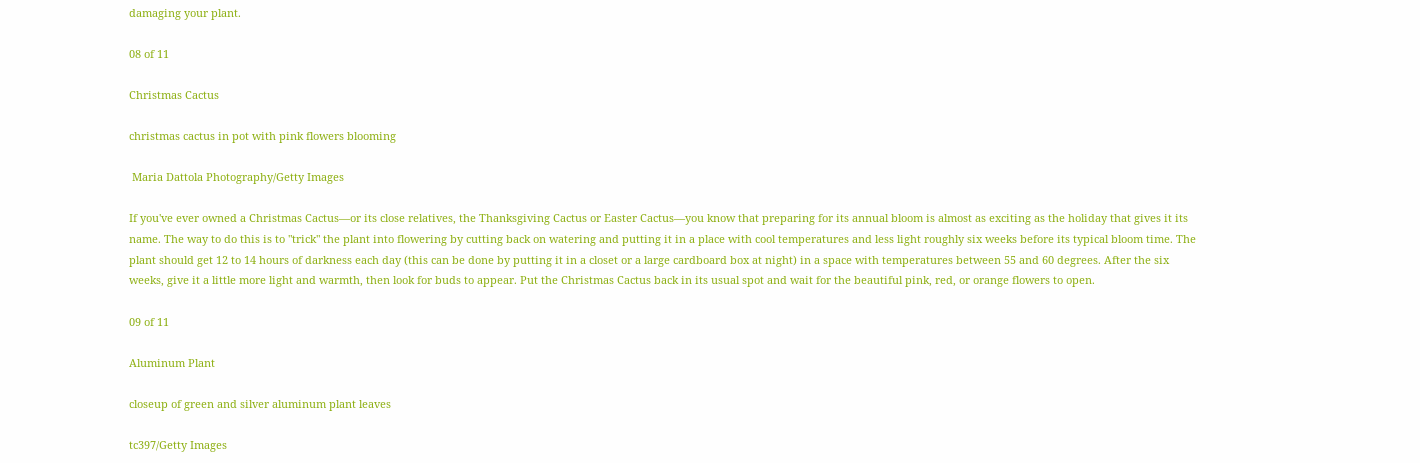damaging your plant.

08 of 11

Christmas Cactus

christmas cactus in pot with pink flowers blooming

 Maria Dattola Photography/Getty Images

If you've ever owned a Christmas Cactus—or its close relatives, the Thanksgiving Cactus or Easter Cactus—you know that preparing for its annual bloom is almost as exciting as the holiday that gives it its name. The way to do this is to "trick" the plant into flowering by cutting back on watering and putting it in a place with cool temperatures and less light roughly six weeks before its typical bloom time. The plant should get 12 to 14 hours of darkness each day (this can be done by putting it in a closet or a large cardboard box at night) in a space with temperatures between 55 and 60 degrees. After the six weeks, give it a little more light and warmth, then look for buds to appear. Put the Christmas Cactus back in its usual spot and wait for the beautiful pink, red, or orange flowers to open.

09 of 11

Aluminum Plant

closeup of green and silver aluminum plant leaves

tc397/Getty Images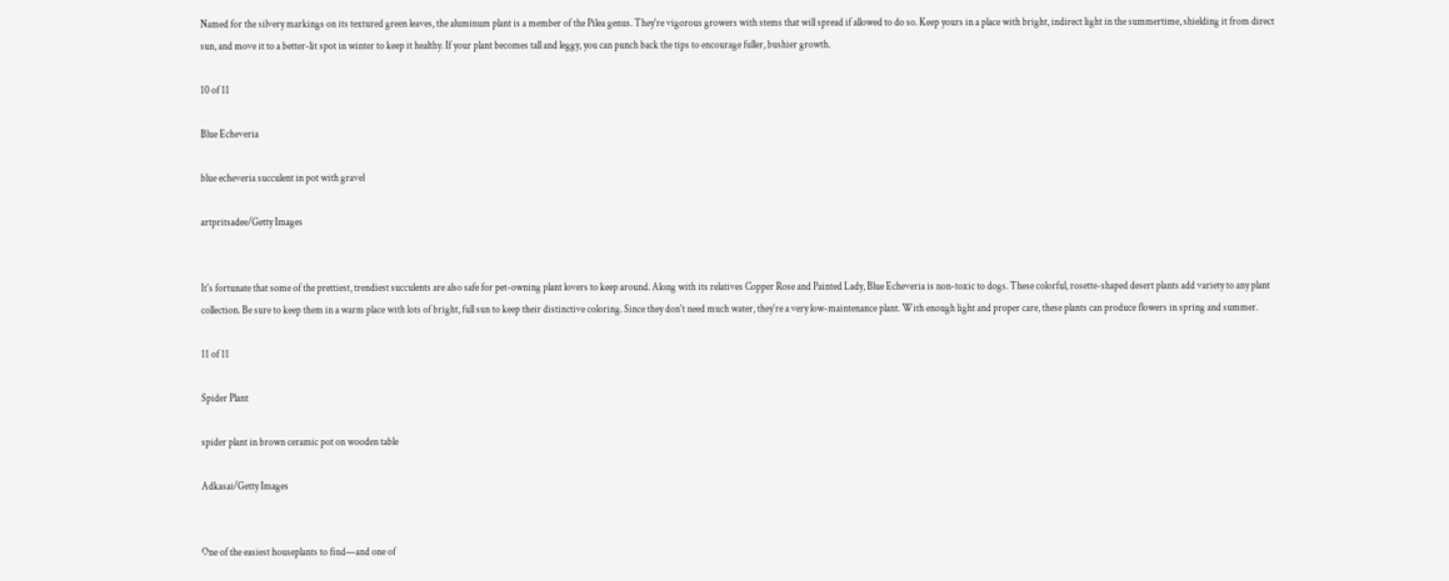Named for the silvery markings on its textured green leaves, the aluminum plant is a member of the Pilea genus. They're vigorous growers with stems that will spread if allowed to do so. Keep yours in a place with bright, indirect light in the summertime, shielding it from direct sun, and move it to a better-lit spot in winter to keep it healthy. If your plant becomes tall and leggy, you can punch back the tips to encourage fuller, bushier growth.

10 of 11

Blue Echeveria

blue echeveria succulent in pot with gravel

artpritsadee/Getty Images


It's fortunate that some of the prettiest, trendiest succulents are also safe for pet-owning plant lovers to keep around. Along with its relatives Copper Rose and Painted Lady, Blue Echeveria is non-toxic to dogs. These colorful, rosette-shaped desert plants add variety to any plant collection. Be sure to keep them in a warm place with lots of bright, full sun to keep their distinctive coloring. Since they don't need much water, they're a very low-maintenance plant. With enough light and proper care, these plants can produce flowers in spring and summer.

11 of 11

Spider Plant

spider plant in brown ceramic pot on wooden table

Adkasai/Getty Images


One of the easiest houseplants to find—and one of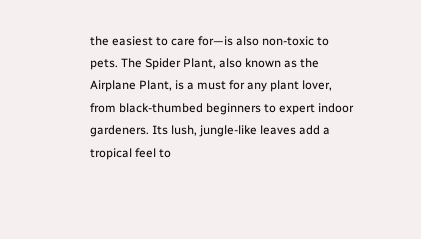the easiest to care for—is also non-toxic to pets. The Spider Plant, also known as the Airplane Plant, is a must for any plant lover, from black-thumbed beginners to expert indoor gardeners. Its lush, jungle-like leaves add a tropical feel to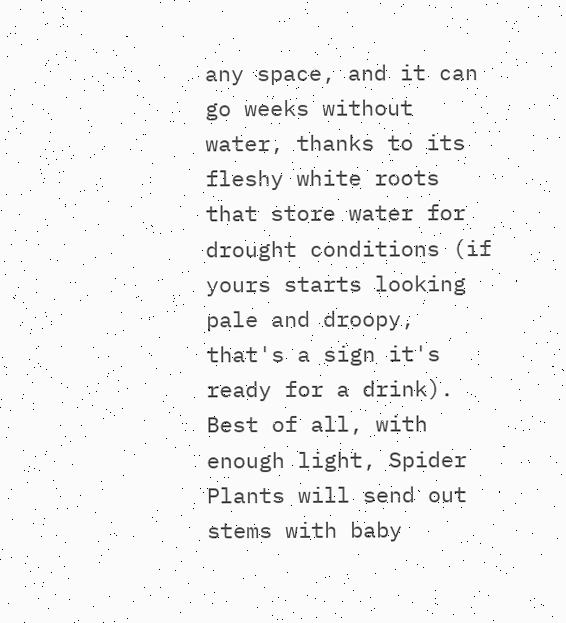any space, and it can go weeks without water, thanks to its fleshy white roots that store water for drought conditions (if yours starts looking pale and droopy, that's a sign it's ready for a drink). Best of all, with enough light, Spider Plants will send out stems with baby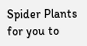Spider Plants for you to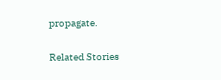propagate.

Related Stories